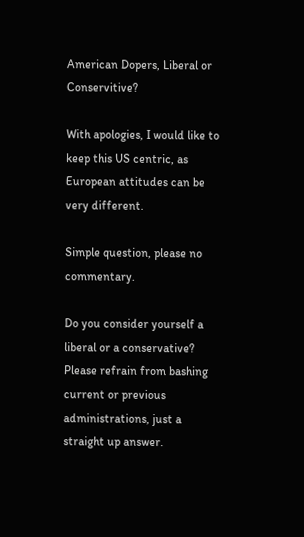American Dopers, Liberal or Conservitive?

With apologies, I would like to keep this US centric, as European attitudes can be very different.

Simple question, please no commentary.

Do you consider yourself a liberal or a conservative? Please refrain from bashing current or previous administrations, just a straight up answer.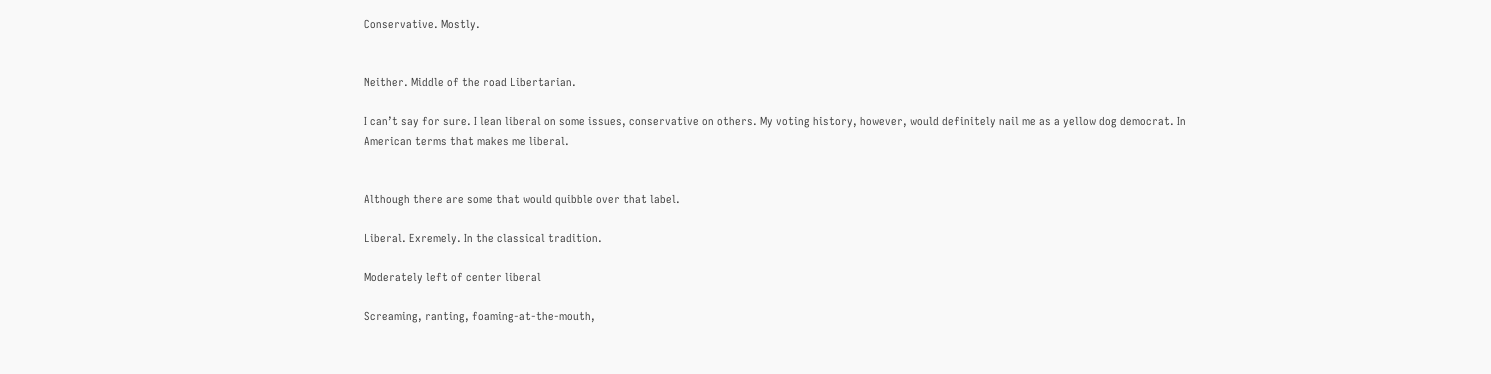Conservative. Mostly.


Neither. Middle of the road Libertarian.

I can’t say for sure. I lean liberal on some issues, conservative on others. My voting history, however, would definitely nail me as a yellow dog democrat. In American terms that makes me liberal.


Although there are some that would quibble over that label.

Liberal. Exremely. In the classical tradition.

Moderately left of center liberal

Screaming, ranting, foaming-at-the-mouth,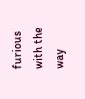furious with the way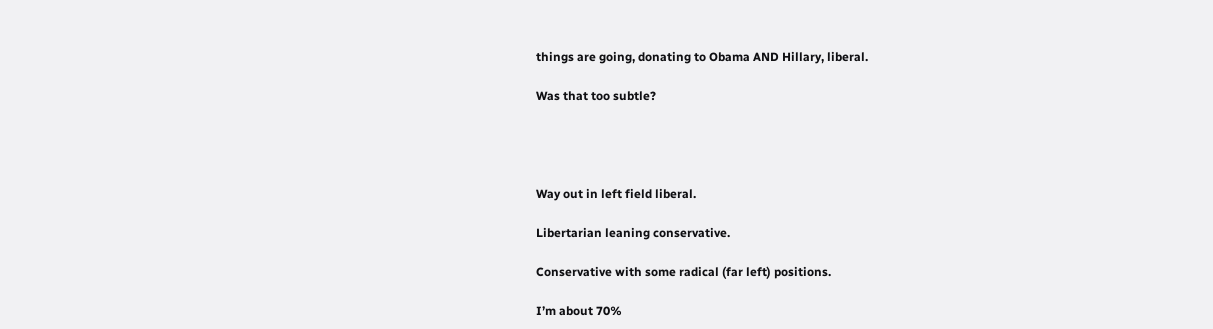things are going, donating to Obama AND Hillary, liberal.

Was that too subtle?




Way out in left field liberal.

Libertarian leaning conservative.

Conservative with some radical (far left) positions.

I’m about 70%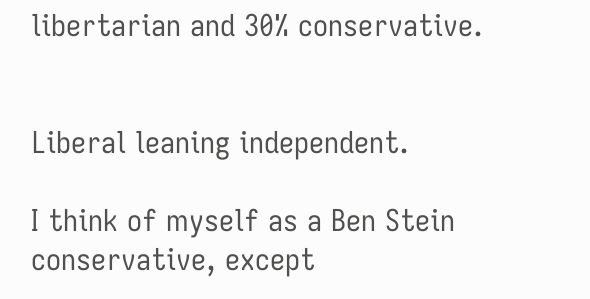libertarian and 30% conservative.


Liberal leaning independent.

I think of myself as a Ben Stein conservative, except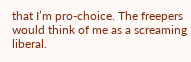that I’m pro-choice. The freepers would think of me as a screaming liberal.